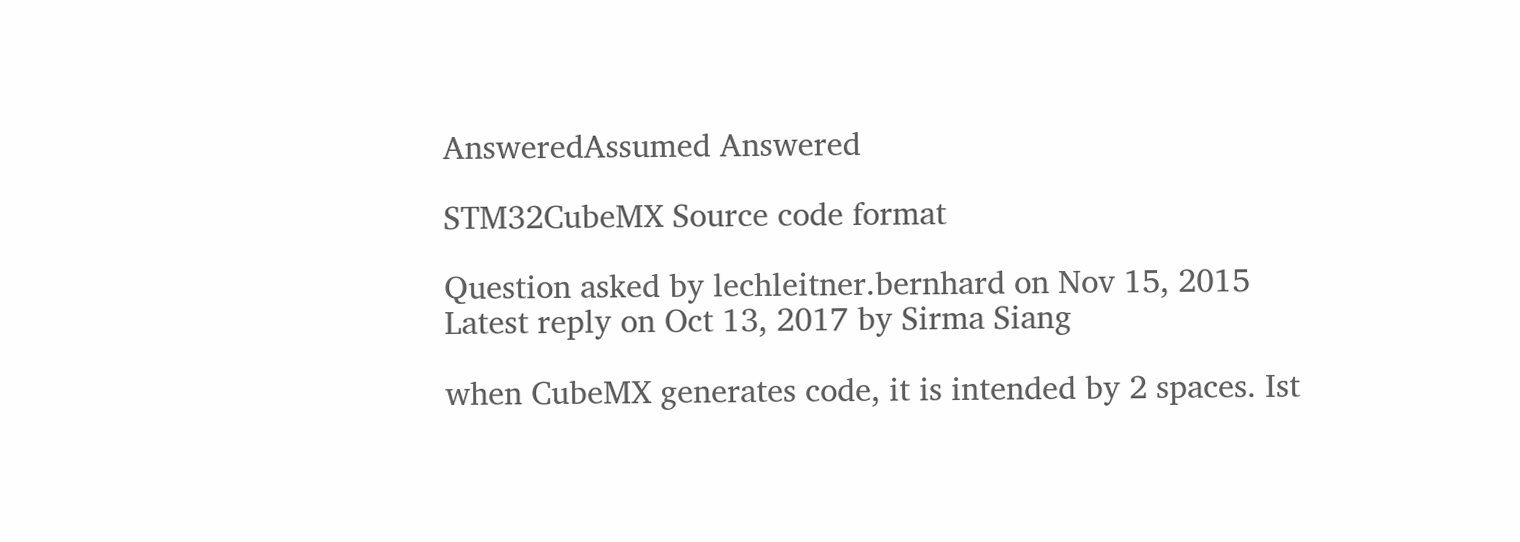AnsweredAssumed Answered

STM32CubeMX Source code format

Question asked by lechleitner.bernhard on Nov 15, 2015
Latest reply on Oct 13, 2017 by Sirma Siang

when CubeMX generates code, it is intended by 2 spaces. Ist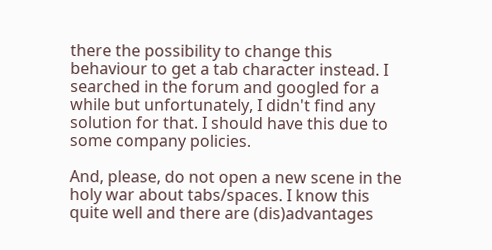there the possibility to change this behaviour to get a tab character instead. I searched in the forum and googled for a while but unfortunately, I didn't find any solution for that. I should have this due to some company policies.

And, please, do not open a new scene in the holy war about tabs/spaces. I know this quite well and there are (dis)advantages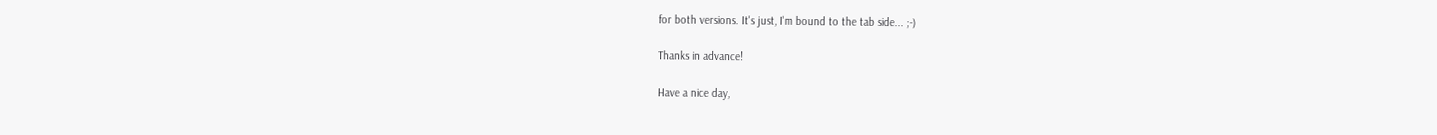for both versions. It's just, I'm bound to the tab side... ;-)

Thanks in advance!

Have a nice day,